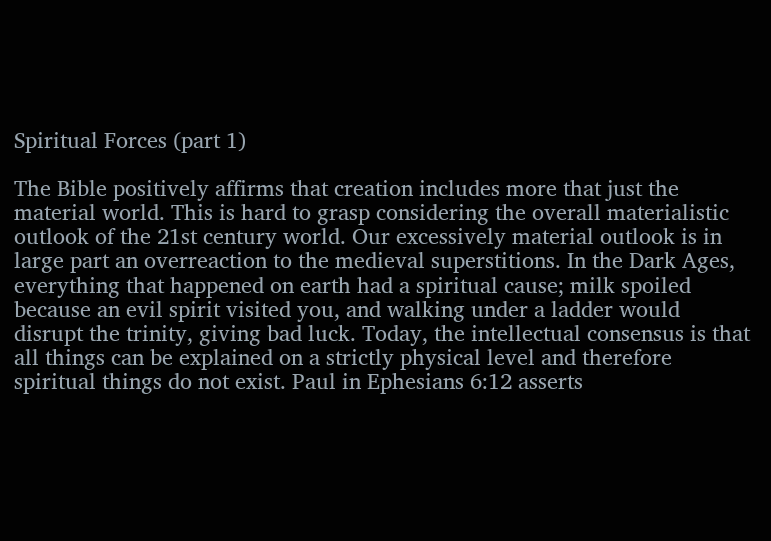Spiritual Forces (part 1)

The Bible positively affirms that creation includes more that just the material world. This is hard to grasp considering the overall materialistic outlook of the 21st century world. Our excessively material outlook is in large part an overreaction to the medieval superstitions. In the Dark Ages, everything that happened on earth had a spiritual cause; milk spoiled because an evil spirit visited you, and walking under a ladder would disrupt the trinity, giving bad luck. Today, the intellectual consensus is that all things can be explained on a strictly physical level and therefore spiritual things do not exist. Paul in Ephesians 6:12 asserts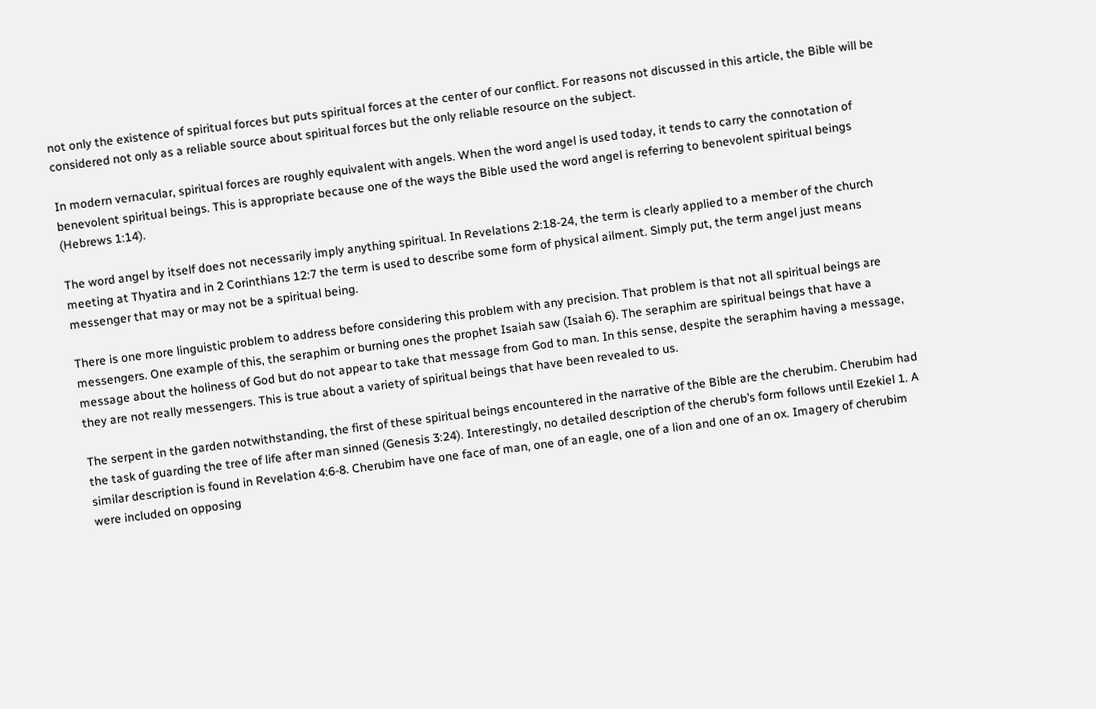not only the existence of spiritual forces but puts spiritual forces at the center of our conflict. For reasons not discussed in this article, the Bible will be considered not only as a reliable source about spiritual forces but the only reliable resource on the subject.

In modern vernacular, spiritual forces are roughly equivalent with angels. When the word angel is used today, it tends to carry the connotation of benevolent spiritual beings. This is appropriate because one of the ways the Bible used the word angel is referring to benevolent spiritual beings (Hebrews 1:14).

The word angel by itself does not necessarily imply anything spiritual. In Revelations 2:18-24, the term is clearly applied to a member of the church meeting at Thyatira and in 2 Corinthians 12:7 the term is used to describe some form of physical ailment. Simply put, the term angel just means messenger that may or may not be a spiritual being.

There is one more linguistic problem to address before considering this problem with any precision. That problem is that not all spiritual beings are messengers. One example of this, the seraphim or burning ones the prophet Isaiah saw (Isaiah 6). The seraphim are spiritual beings that have a message about the holiness of God but do not appear to take that message from God to man. In this sense, despite the seraphim having a message, they are not really messengers. This is true about a variety of spiritual beings that have been revealed to us.

The serpent in the garden notwithstanding, the first of these spiritual beings encountered in the narrative of the Bible are the cherubim. Cherubim had the task of guarding the tree of life after man sinned (Genesis 3:24). Interestingly, no detailed description of the cherub’s form follows until Ezekiel 1. A similar description is found in Revelation 4:6-8. Cherubim have one face of man, one of an eagle, one of a lion and one of an ox. Imagery of cherubim were included on opposing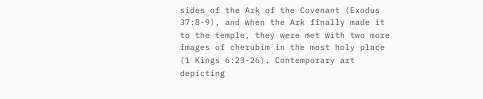sides of the Ark of the Covenant (Exodus 37:8-9), and when the Ark finally made it to the temple, they were met with two more images of cherubim in the most holy place (1 Kings 6:23-26). Contemporary art depicting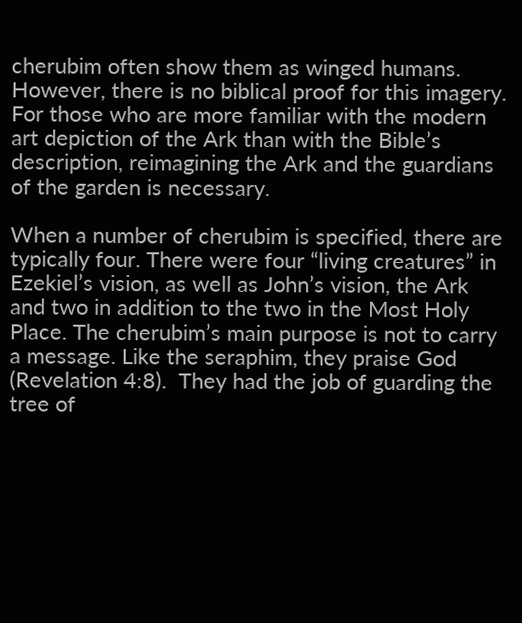cherubim often show them as winged humans. However, there is no biblical proof for this imagery. For those who are more familiar with the modern art depiction of the Ark than with the Bible’s description, reimagining the Ark and the guardians of the garden is necessary.

When a number of cherubim is specified, there are typically four. There were four “living creatures” in Ezekiel’s vision, as well as John’s vision, the Ark and two in addition to the two in the Most Holy Place. The cherubim’s main purpose is not to carry a message. Like the seraphim, they praise God (Revelation 4:8).  They had the job of guarding the tree of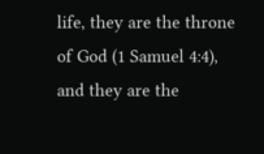life, they are the throne of God (1 Samuel 4:4), and they are the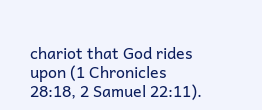chariot that God rides upon (1 Chronicles 28:18, 2 Samuel 22:11).